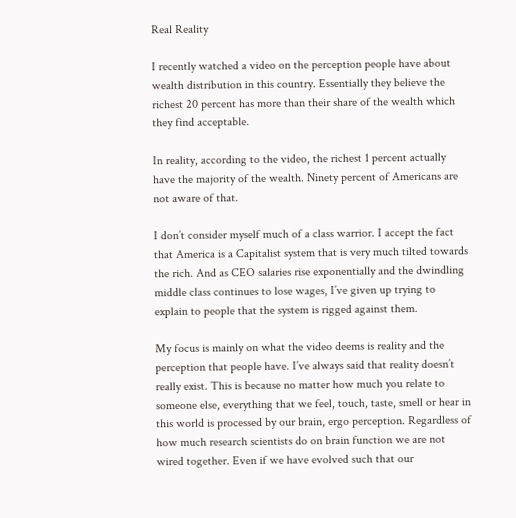Real Reality

I recently watched a video on the perception people have about wealth distribution in this country. Essentially they believe the richest 20 percent has more than their share of the wealth which they find acceptable.

In reality, according to the video, the richest 1 percent actually have the majority of the wealth. Ninety percent of Americans are not aware of that.

I don’t consider myself much of a class warrior. I accept the fact that America is a Capitalist system that is very much tilted towards the rich. And as CEO salaries rise exponentially and the dwindling middle class continues to lose wages, I’ve given up trying to explain to people that the system is rigged against them.

My focus is mainly on what the video deems is reality and the perception that people have. I’ve always said that reality doesn’t really exist. This is because no matter how much you relate to someone else, everything that we feel, touch, taste, smell or hear in this world is processed by our brain, ergo perception. Regardless of how much research scientists do on brain function we are not wired together. Even if we have evolved such that our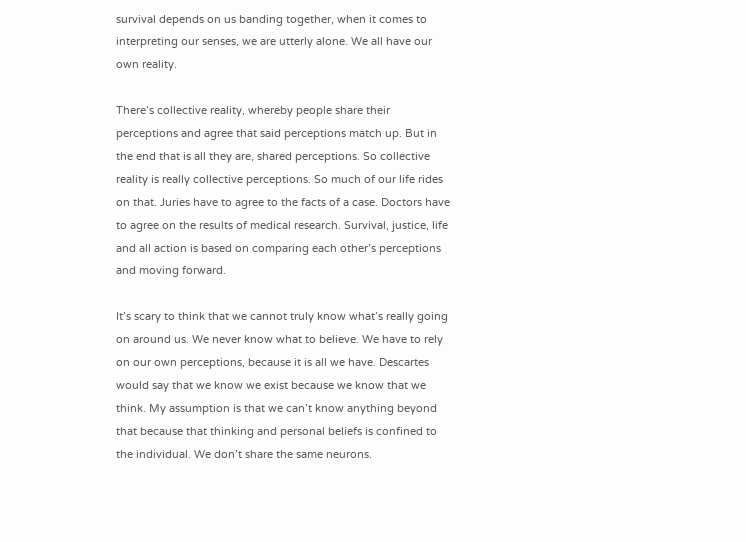survival depends on us banding together, when it comes to interpreting our senses, we are utterly alone. We all have our own reality.

There’s collective reality, whereby people share their perceptions and agree that said perceptions match up. But in the end that is all they are, shared perceptions. So collective reality is really collective perceptions. So much of our life rides on that. Juries have to agree to the facts of a case. Doctors have to agree on the results of medical research. Survival, justice, life and all action is based on comparing each other’s perceptions and moving forward.

It’s scary to think that we cannot truly know what’s really going on around us. We never know what to believe. We have to rely on our own perceptions, because it is all we have. Descartes would say that we know we exist because we know that we think. My assumption is that we can’t know anything beyond that because that thinking and personal beliefs is confined to the individual. We don’t share the same neurons.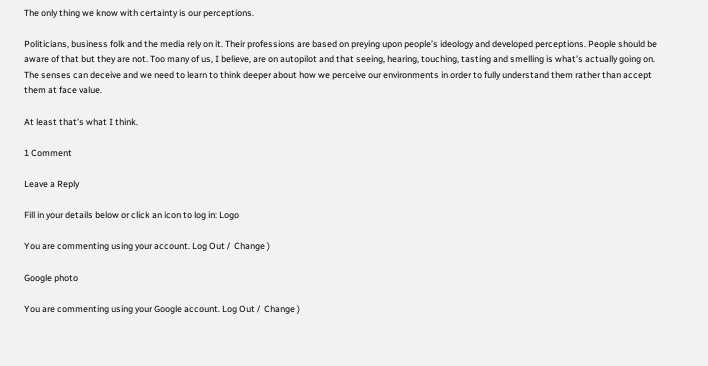The only thing we know with certainty is our perceptions.

Politicians, business folk and the media rely on it. Their professions are based on preying upon people’s ideology and developed perceptions. People should be aware of that but they are not. Too many of us, I believe, are on autopilot and that seeing, hearing, touching, tasting and smelling is what’s actually going on. The senses can deceive and we need to learn to think deeper about how we perceive our environments in order to fully understand them rather than accept them at face value.

At least that’s what I think.

1 Comment

Leave a Reply

Fill in your details below or click an icon to log in: Logo

You are commenting using your account. Log Out /  Change )

Google photo

You are commenting using your Google account. Log Out /  Change )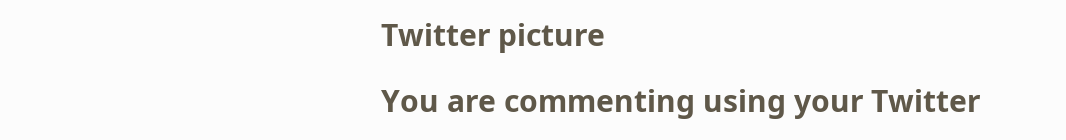Twitter picture

You are commenting using your Twitter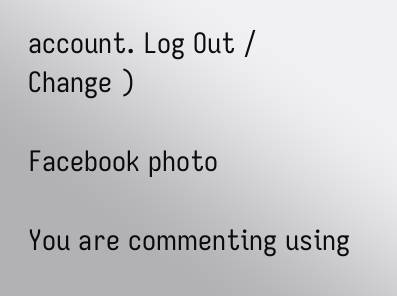account. Log Out /  Change )

Facebook photo

You are commenting using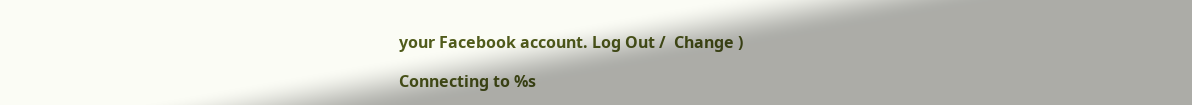your Facebook account. Log Out /  Change )

Connecting to %s